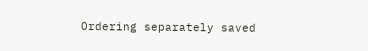Ordering separately saved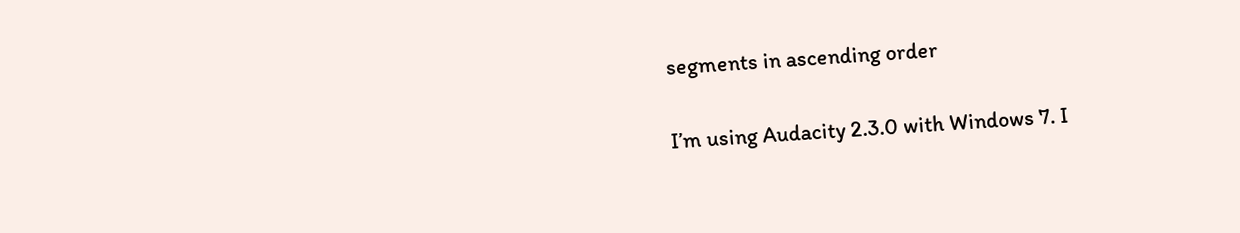segments in ascending order

I’m using Audacity 2.3.0 with Windows 7. I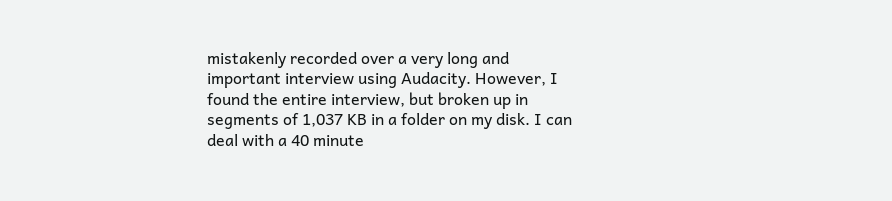mistakenly recorded over a very long and important interview using Audacity. However, I found the entire interview, but broken up in segments of 1,037 KB in a folder on my disk. I can deal with a 40 minute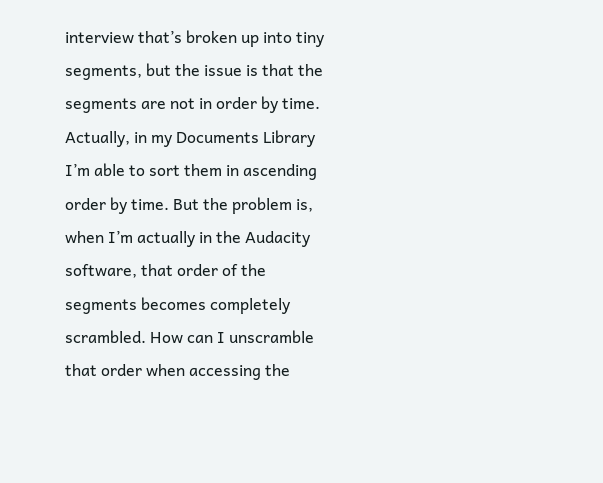interview that’s broken up into tiny segments, but the issue is that the segments are not in order by time. Actually, in my Documents Library I’m able to sort them in ascending order by time. But the problem is, when I’m actually in the Audacity software, that order of the segments becomes completely scrambled. How can I unscramble that order when accessing the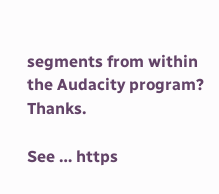segments from within the Audacity program? Thanks.

See … https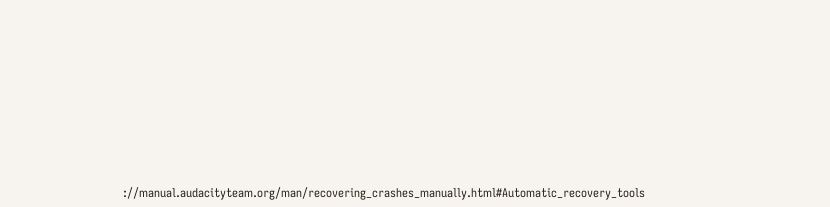://manual.audacityteam.org/man/recovering_crashes_manually.html#Automatic_recovery_tools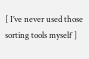[ I’ve never used those sorting tools myself ]